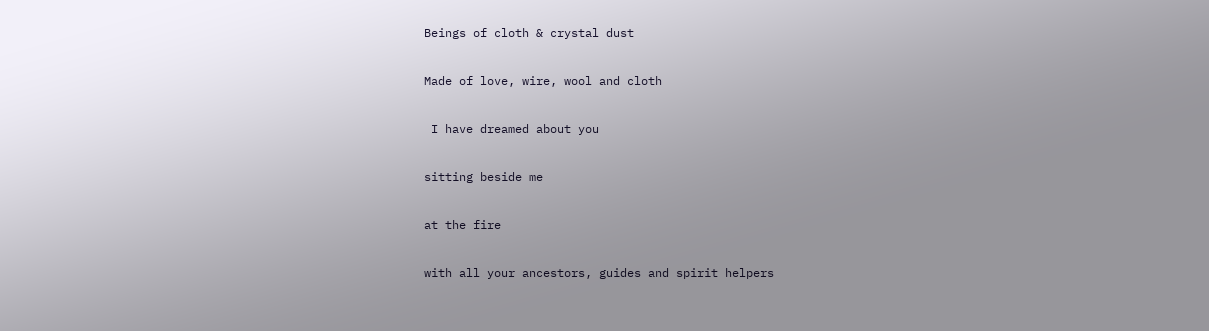Beings of cloth & crystal dust

Made of love, wire, wool and cloth

 I have dreamed about you

sitting beside me

at the fire

with all your ancestors, guides and spirit helpers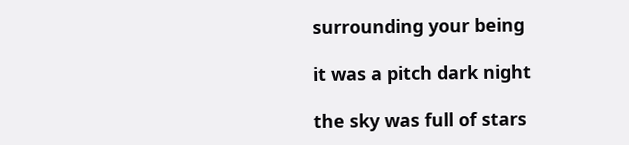surrounding your being

it was a pitch dark night

the sky was full of stars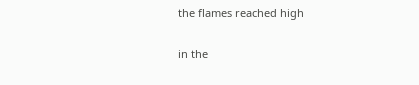the flames reached high

in the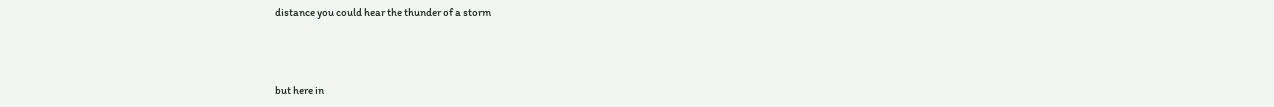distance you could hear the thunder of a storm



but here in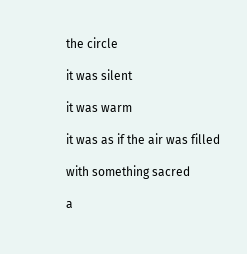the circle

it was silent

it was warm

it was as if the air was filled

with something sacred

a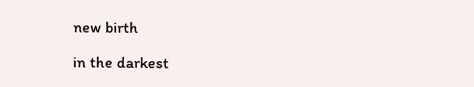new birth

in the darkest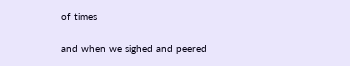of times

and when we sighed and peered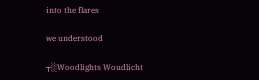into the flares

we understood

┬░Woodlights Woudlicht